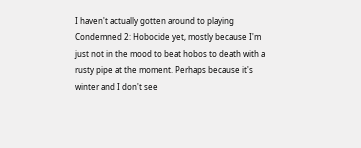I haven't actually gotten around to playing Condemned 2: Hobocide yet, mostly because I'm just not in the mood to beat hobos to death with a rusty pipe at the moment. Perhaps because it's winter and I don't see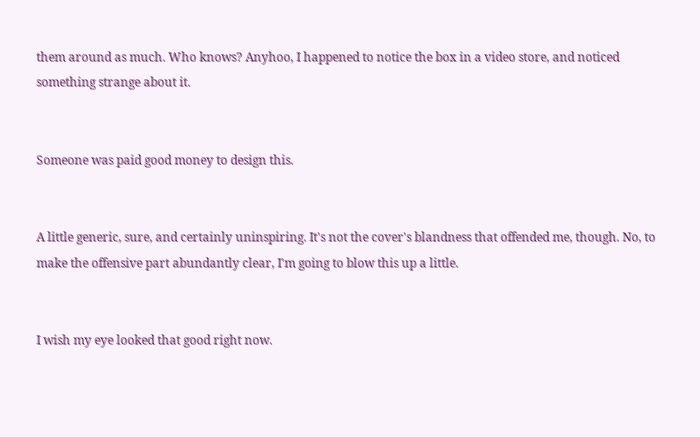them around as much. Who knows? Anyhoo, I happened to notice the box in a video store, and noticed something strange about it.


Someone was paid good money to design this.


A little generic, sure, and certainly uninspiring. It's not the cover's blandness that offended me, though. No, to make the offensive part abundantly clear, I'm going to blow this up a little.


I wish my eye looked that good right now.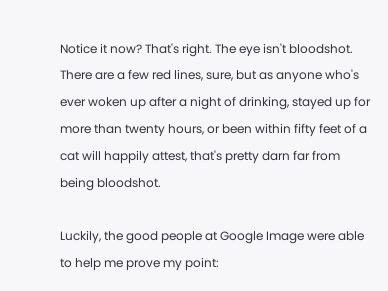Notice it now? That's right. The eye isn't bloodshot. There are a few red lines, sure, but as anyone who's ever woken up after a night of drinking, stayed up for more than twenty hours, or been within fifty feet of a cat will happily attest, that's pretty darn far from being bloodshot.

Luckily, the good people at Google Image were able to help me prove my point: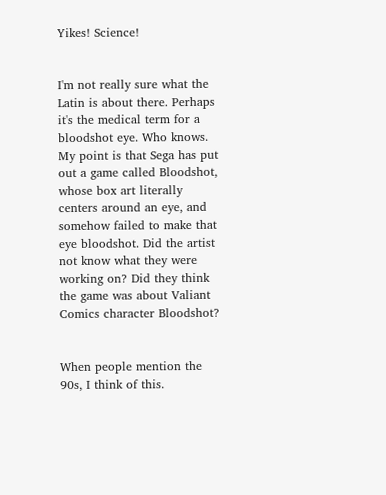Yikes! Science!


I'm not really sure what the Latin is about there. Perhaps it's the medical term for a bloodshot eye. Who knows. My point is that Sega has put out a game called Bloodshot, whose box art literally centers around an eye, and somehow failed to make that eye bloodshot. Did the artist not know what they were working on? Did they think the game was about Valiant Comics character Bloodshot?


When people mention the 90s, I think of this.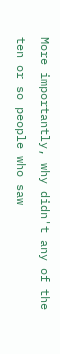More importantly, why didn't any of the ten or so people who saw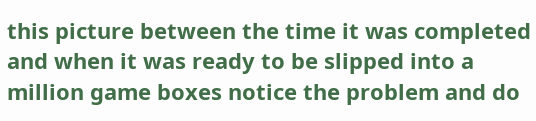this picture between the time it was completed and when it was ready to be slipped into a million game boxes notice the problem and do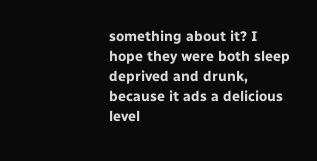something about it? I hope they were both sleep deprived and drunk, because it ads a delicious level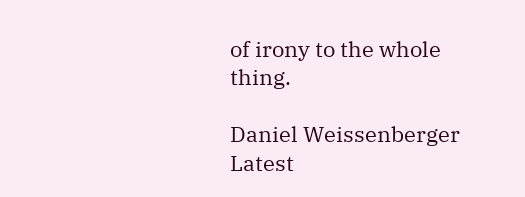of irony to the whole thing.

Daniel Weissenberger
Latest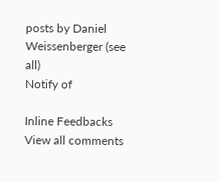posts by Daniel Weissenberger (see all)
Notify of

Inline Feedbacks
View all comments